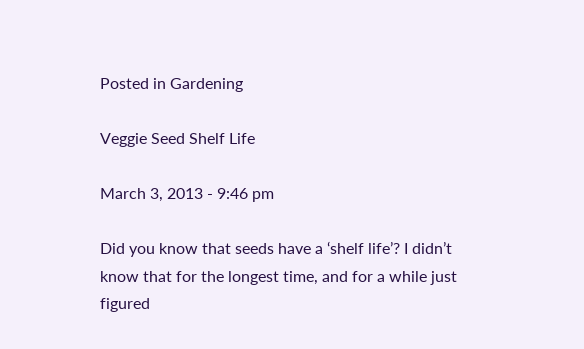Posted in Gardening

Veggie Seed Shelf Life

March 3, 2013 - 9:46 pm

Did you know that seeds have a ‘shelf life’? I didn’t know that for the longest time, and for a while just figured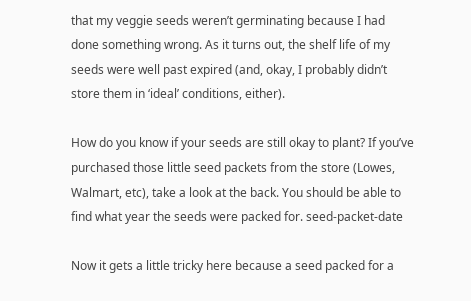that my veggie seeds weren’t germinating because I had done something wrong. As it turns out, the shelf life of my seeds were well past expired (and, okay, I probably didn’t store them in ‘ideal’ conditions, either).

How do you know if your seeds are still okay to plant? If you’ve purchased those little seed packets from the store (Lowes, Walmart, etc), take a look at the back. You should be able to find what year the seeds were packed for. seed-packet-date

Now it gets a little tricky here because a seed packed for a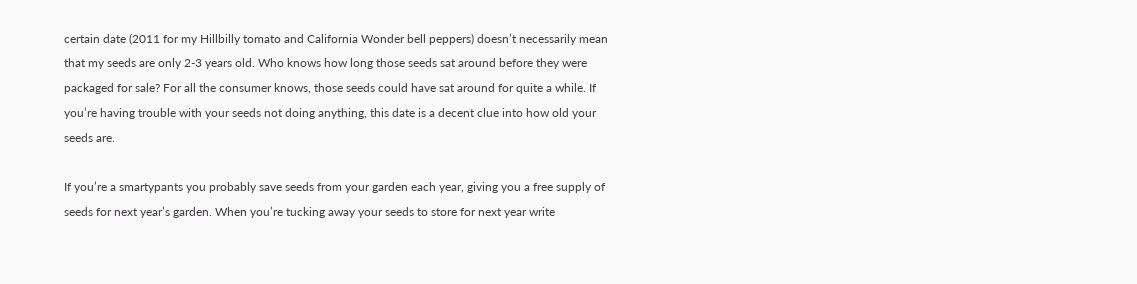certain date (2011 for my Hillbilly tomato and California Wonder bell peppers) doesn’t necessarily mean that my seeds are only 2-3 years old. Who knows how long those seeds sat around before they were packaged for sale? For all the consumer knows, those seeds could have sat around for quite a while. If you’re having trouble with your seeds not doing anything, this date is a decent clue into how old your seeds are.

If you’re a smartypants you probably save seeds from your garden each year, giving you a free supply of seeds for next year’s garden. When you’re tucking away your seeds to store for next year write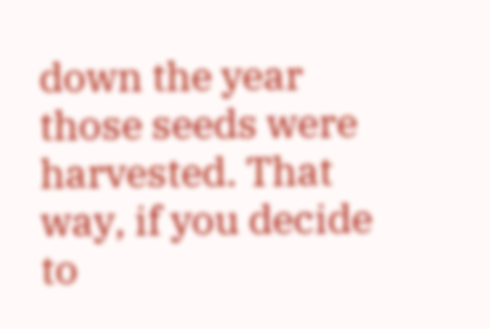down the year those seeds were harvested. That way, if you decide to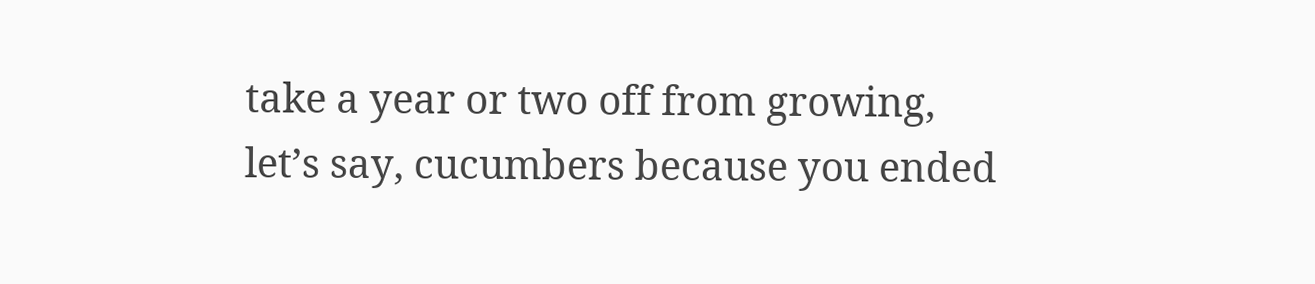take a year or two off from growing, let’s say, cucumbers because you ended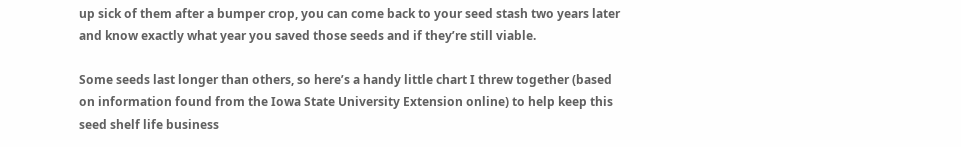up sick of them after a bumper crop, you can come back to your seed stash two years later and know exactly what year you saved those seeds and if they’re still viable.

Some seeds last longer than others, so here’s a handy little chart I threw together (based on information found from the Iowa State University Extension online) to help keep this seed shelf life business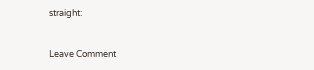straight:


Leave Comment